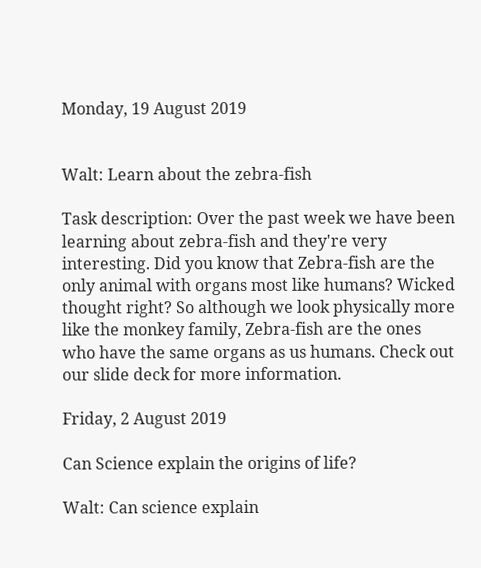Monday, 19 August 2019


Walt: Learn about the zebra-fish

Task description: Over the past week we have been learning about zebra-fish and they're very interesting. Did you know that Zebra-fish are the only animal with organs most like humans? Wicked thought right? So although we look physically more like the monkey family, Zebra-fish are the ones who have the same organs as us humans. Check out our slide deck for more information.

Friday, 2 August 2019

Can Science explain the origins of life?

Walt: Can science explain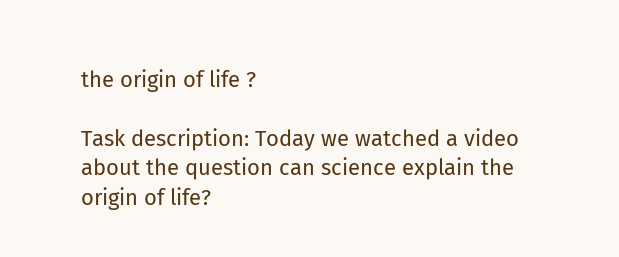the origin of life ?

Task description: Today we watched a video about the question can science explain the origin of life?